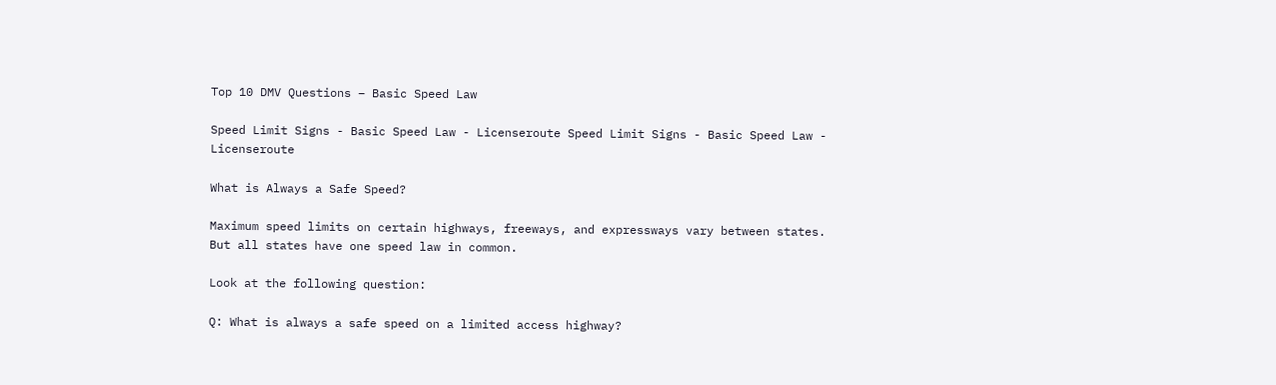Top 10 DMV Questions – Basic Speed Law

Speed Limit Signs - Basic Speed Law - Licenseroute Speed Limit Signs - Basic Speed Law - Licenseroute

What is Always a Safe Speed?

Maximum speed limits on certain highways, freeways, and expressways vary between states. But all states have one speed law in common.

Look at the following question:

Q: What is always a safe speed on a limited access highway?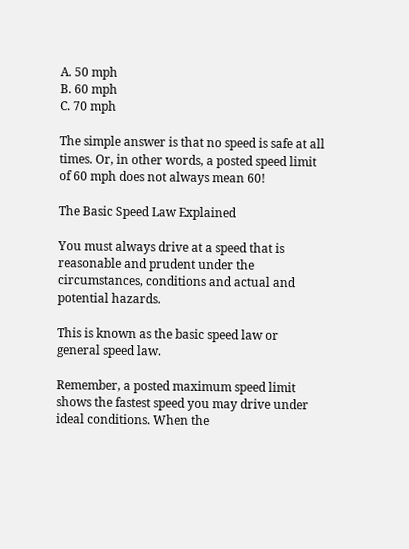A. 50 mph
B. 60 mph
C. 70 mph

The simple answer is that no speed is safe at all times. Or, in other words, a posted speed limit of 60 mph does not always mean 60!

The Basic Speed Law Explained

You must always drive at a speed that is reasonable and prudent under the circumstances, conditions and actual and potential hazards.

This is known as the basic speed law or general speed law.

Remember, a posted maximum speed limit shows the fastest speed you may drive under ideal conditions. When the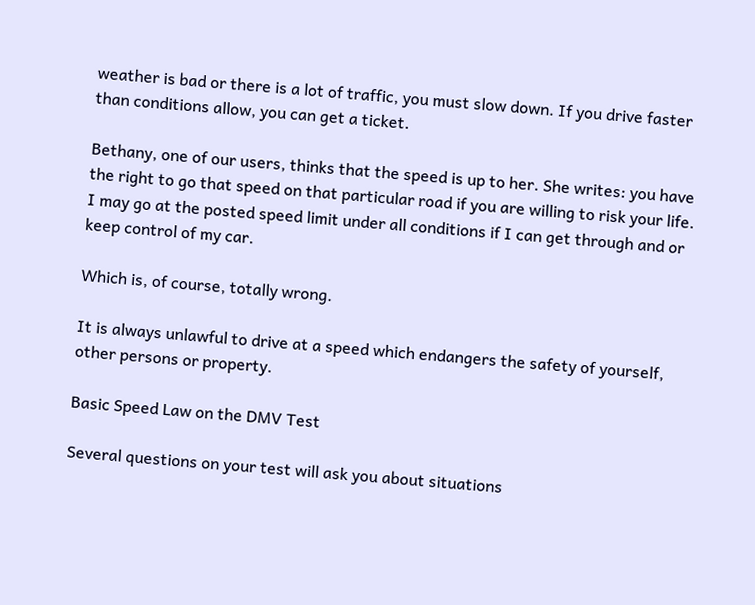weather is bad or there is a lot of traffic, you must slow down. If you drive faster than conditions allow, you can get a ticket.

Bethany, one of our users, thinks that the speed is up to her. She writes: you have the right to go that speed on that particular road if you are willing to risk your life. I may go at the posted speed limit under all conditions if I can get through and or keep control of my car.

Which is, of course, totally wrong.

It is always unlawful to drive at a speed which endangers the safety of yourself, other persons or property.

Basic Speed Law on the DMV Test

Several questions on your test will ask you about situations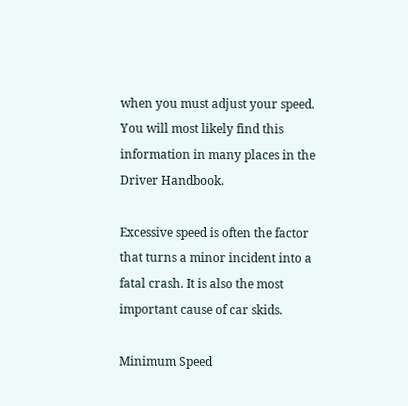when you must adjust your speed. You will most likely find this information in many places in the Driver Handbook.

Excessive speed is often the factor that turns a minor incident into a fatal crash. It is also the most important cause of car skids.

Minimum Speed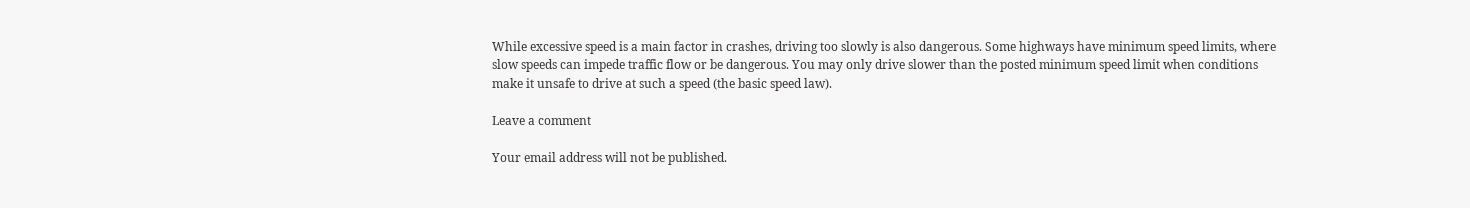While excessive speed is a main factor in crashes, driving too slowly is also dangerous. Some highways have minimum speed limits, where slow speeds can impede traffic flow or be dangerous. You may only drive slower than the posted minimum speed limit when conditions make it unsafe to drive at such a speed (the basic speed law).

Leave a comment

Your email address will not be published.